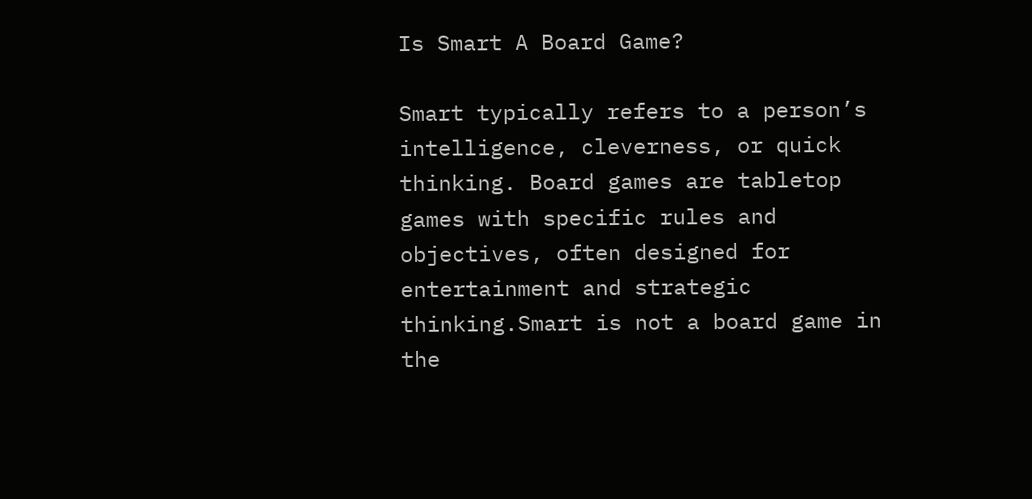Is Smart A Board Game?

Smart typically refers to a person’s intelligence, cleverness, or quick thinking. Board games are tabletop games with specific rules and objectives, often designed for entertainment and strategic thinking.Smart is not a board game in the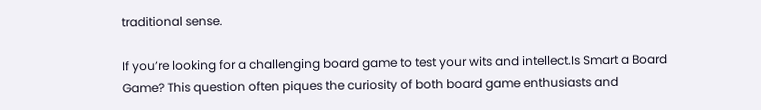traditional sense.

If you’re looking for a challenging board game to test your wits and intellect.Is Smart a Board Game? This question often piques the curiosity of both board game enthusiasts and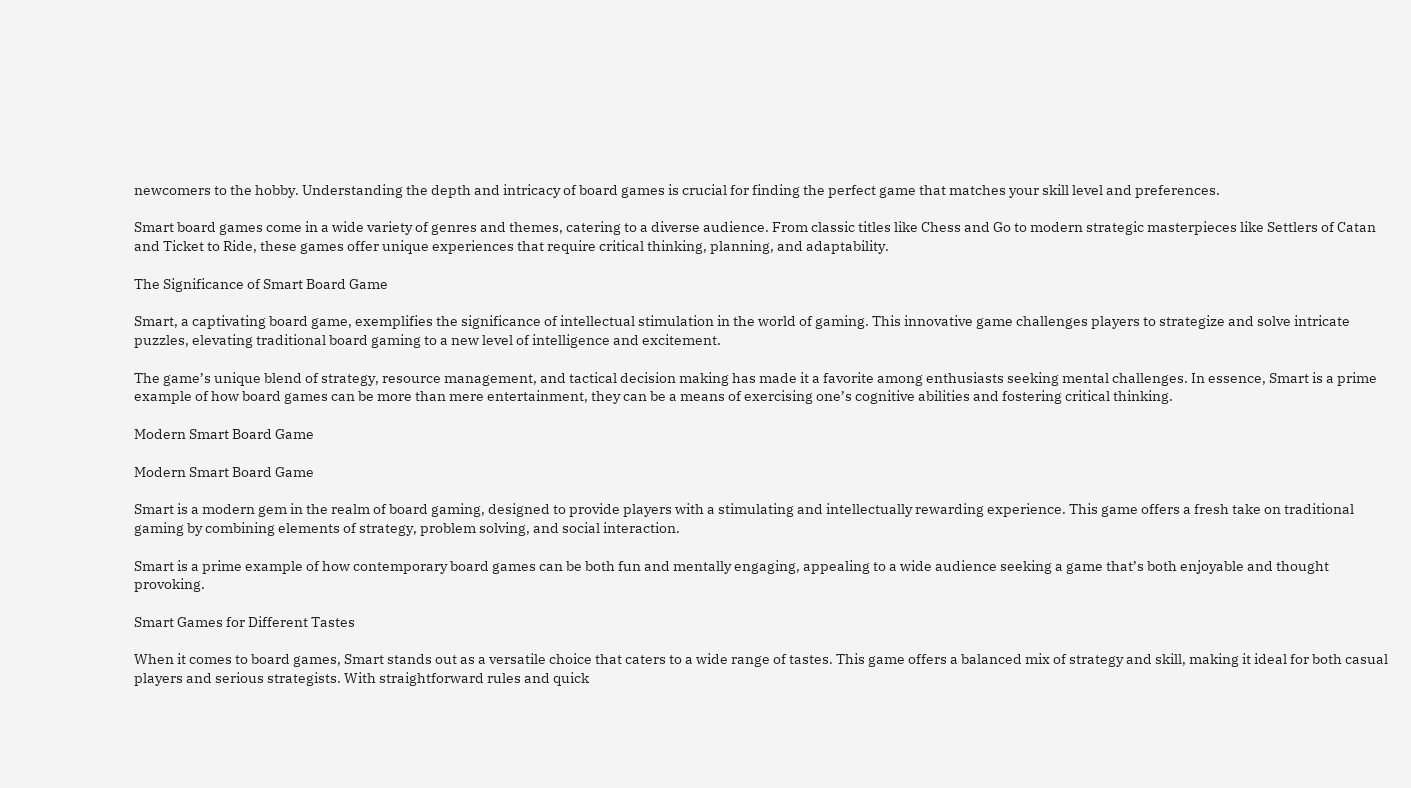newcomers to the hobby. Understanding the depth and intricacy of board games is crucial for finding the perfect game that matches your skill level and preferences.

Smart board games come in a wide variety of genres and themes, catering to a diverse audience. From classic titles like Chess and Go to modern strategic masterpieces like Settlers of Catan and Ticket to Ride, these games offer unique experiences that require critical thinking, planning, and adaptability.

The Significance of Smart Board Game

Smart, a captivating board game, exemplifies the significance of intellectual stimulation in the world of gaming. This innovative game challenges players to strategize and solve intricate puzzles, elevating traditional board gaming to a new level of intelligence and excitement.

The game’s unique blend of strategy, resource management, and tactical decision making has made it a favorite among enthusiasts seeking mental challenges. In essence, Smart is a prime example of how board games can be more than mere entertainment, they can be a means of exercising one’s cognitive abilities and fostering critical thinking.

Modern Smart Board Game

Modern Smart Board Game

Smart is a modern gem in the realm of board gaming, designed to provide players with a stimulating and intellectually rewarding experience. This game offers a fresh take on traditional gaming by combining elements of strategy, problem solving, and social interaction.

Smart is a prime example of how contemporary board games can be both fun and mentally engaging, appealing to a wide audience seeking a game that’s both enjoyable and thought provoking.

Smart Games for Different Tastes

When it comes to board games, Smart stands out as a versatile choice that caters to a wide range of tastes. This game offers a balanced mix of strategy and skill, making it ideal for both casual players and serious strategists. With straightforward rules and quick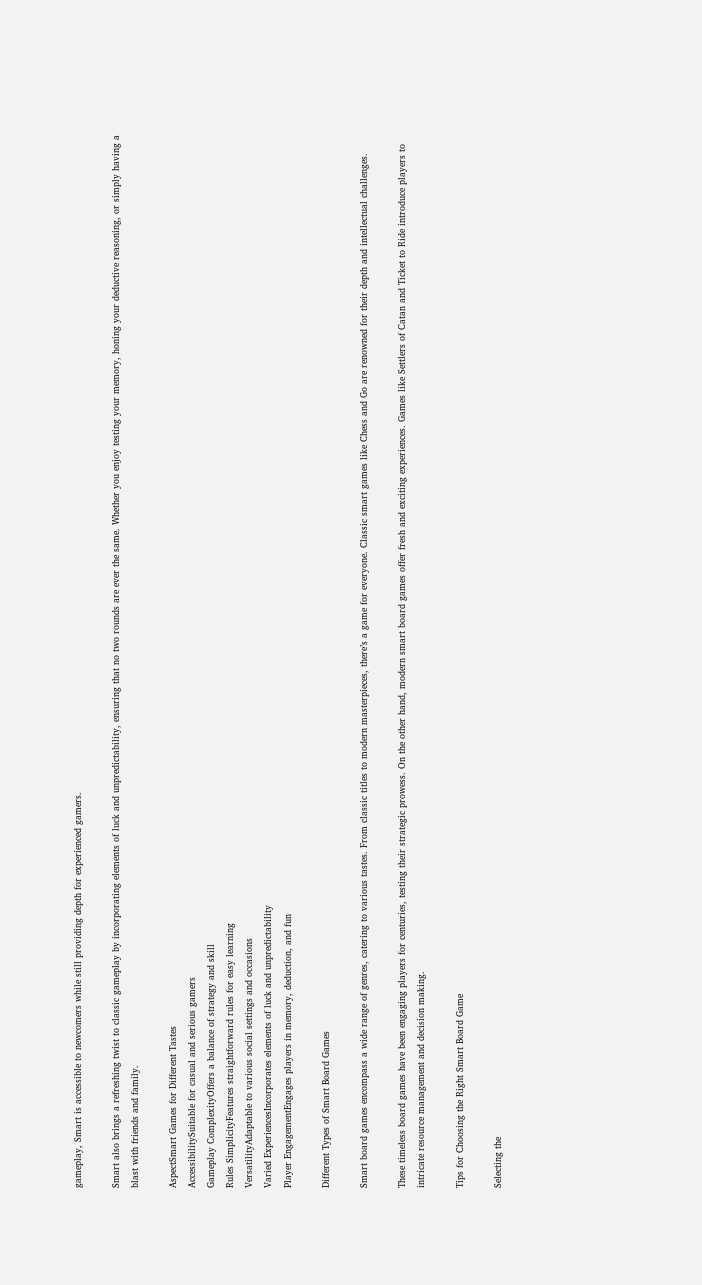gameplay, Smart is accessible to newcomers while still providing depth for experienced gamers.

Smart also brings a refreshing twist to classic gameplay by incorporating elements of luck and unpredictability, ensuring that no two rounds are ever the same. Whether you enjoy testing your memory, honing your deductive reasoning, or simply having a blast with friends and family.

AspectSmart Games for Different Tastes
AccessibilitySuitable for casual and serious gamers
Gameplay ComplexityOffers a balance of strategy and skill
Rules SimplicityFeatures straightforward rules for easy learning
VersatilityAdaptable to various social settings and occasions
Varied ExperiencesIncorporates elements of luck and unpredictability
Player EngagementEngages players in memory, deduction, and fun

Different Types of Smart Board Games

Smart board games encompass a wide range of genres, catering to various tastes. From classic titles to modern masterpieces, there’s a game for everyone. Classic smart games like Chess and Go are renowned for their depth and intellectual challenges.

These timeless board games have been engaging players for centuries, testing their strategic prowess. On the other hand, modern smart board games offer fresh and exciting experiences. Games like Settlers of Catan and Ticket to Ride introduce players to intricate resource management and decision making.

Tips for Choosing the Right Smart Board Game

Selecting the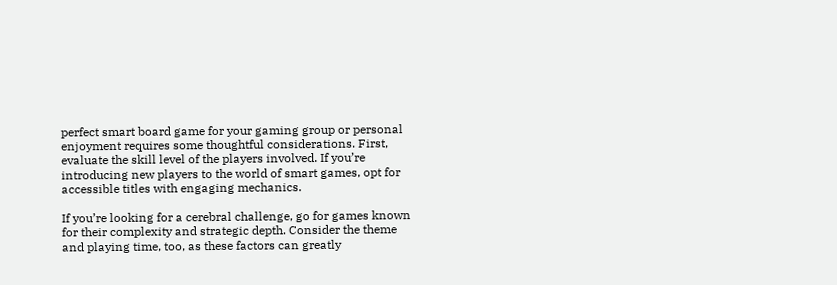perfect smart board game for your gaming group or personal enjoyment requires some thoughtful considerations. First, evaluate the skill level of the players involved. If you’re introducing new players to the world of smart games, opt for accessible titles with engaging mechanics.

If you’re looking for a cerebral challenge, go for games known for their complexity and strategic depth. Consider the theme and playing time, too, as these factors can greatly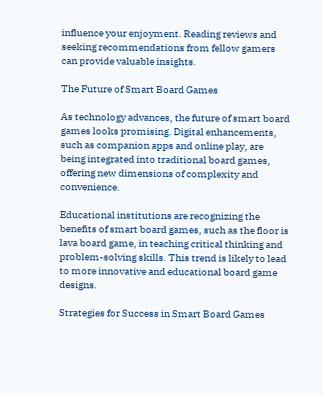influence your enjoyment. Reading reviews and seeking recommendations from fellow gamers can provide valuable insights.

The Future of Smart Board Games

As technology advances, the future of smart board games looks promising. Digital enhancements, such as companion apps and online play, are being integrated into traditional board games, offering new dimensions of complexity and convenience.

Educational institutions are recognizing the benefits of smart board games, such as the floor is lava board game, in teaching critical thinking and problem-solving skills. This trend is likely to lead to more innovative and educational board game designs.

Strategies for Success in Smart Board Games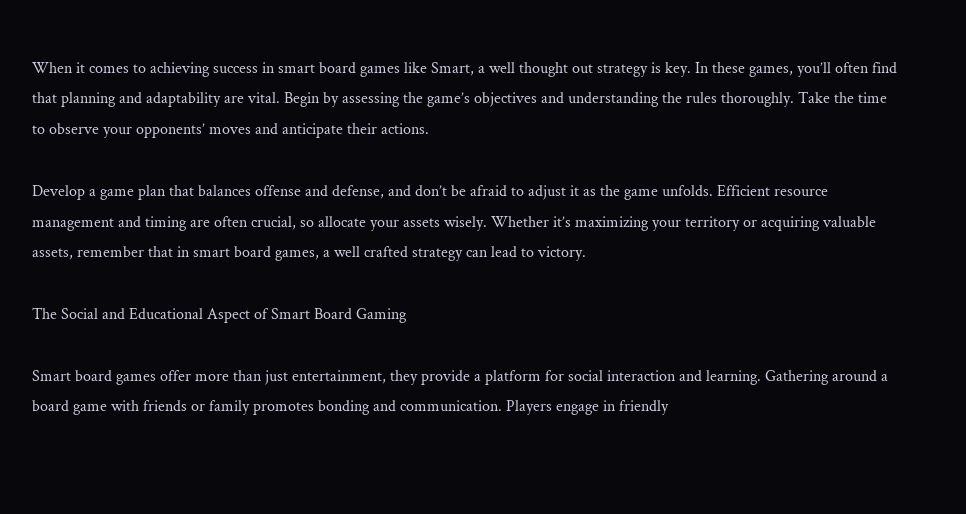When it comes to achieving success in smart board games like Smart, a well thought out strategy is key. In these games, you’ll often find that planning and adaptability are vital. Begin by assessing the game’s objectives and understanding the rules thoroughly. Take the time to observe your opponents’ moves and anticipate their actions.

Develop a game plan that balances offense and defense, and don’t be afraid to adjust it as the game unfolds. Efficient resource management and timing are often crucial, so allocate your assets wisely. Whether it’s maximizing your territory or acquiring valuable assets, remember that in smart board games, a well crafted strategy can lead to victory.

The Social and Educational Aspect of Smart Board Gaming

Smart board games offer more than just entertainment, they provide a platform for social interaction and learning. Gathering around a board game with friends or family promotes bonding and communication. Players engage in friendly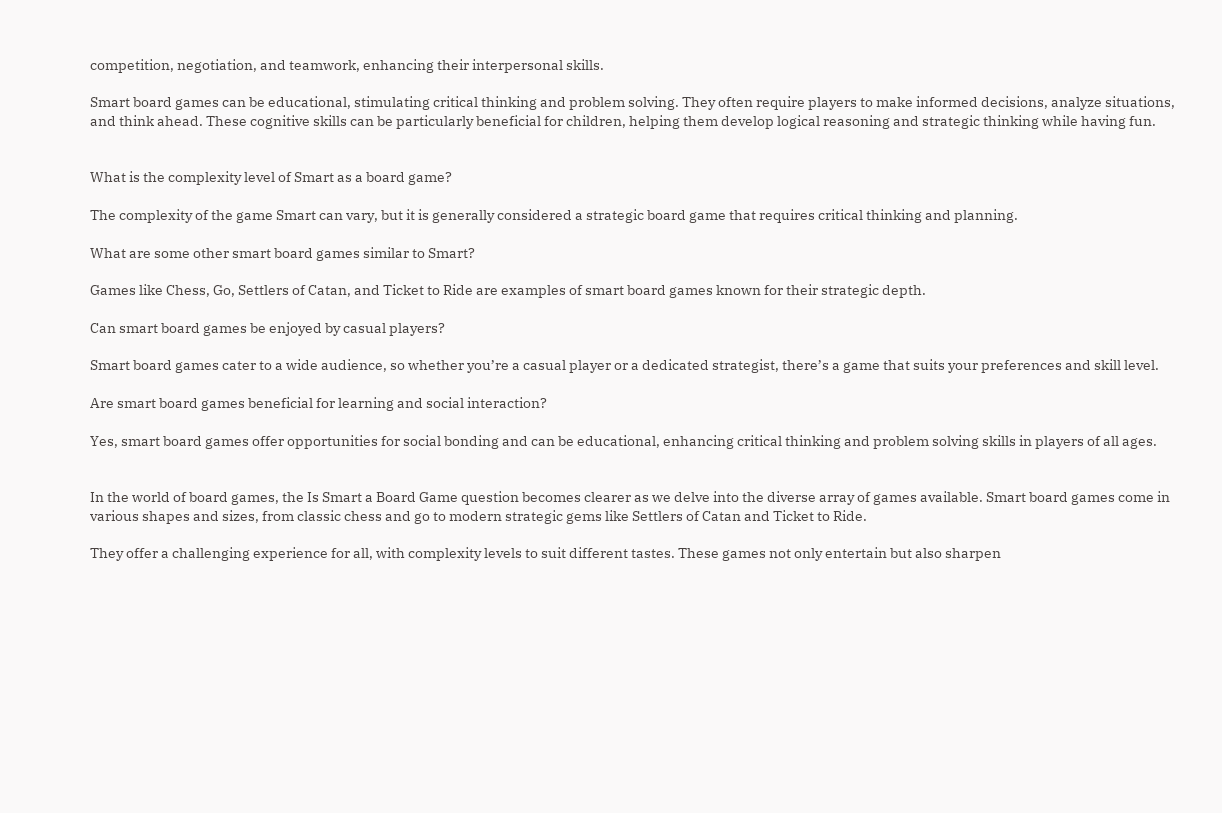competition, negotiation, and teamwork, enhancing their interpersonal skills.

Smart board games can be educational, stimulating critical thinking and problem solving. They often require players to make informed decisions, analyze situations, and think ahead. These cognitive skills can be particularly beneficial for children, helping them develop logical reasoning and strategic thinking while having fun.


What is the complexity level of Smart as a board game?

The complexity of the game Smart can vary, but it is generally considered a strategic board game that requires critical thinking and planning.

What are some other smart board games similar to Smart?

Games like Chess, Go, Settlers of Catan, and Ticket to Ride are examples of smart board games known for their strategic depth.

Can smart board games be enjoyed by casual players?

Smart board games cater to a wide audience, so whether you’re a casual player or a dedicated strategist, there’s a game that suits your preferences and skill level.

Are smart board games beneficial for learning and social interaction?

Yes, smart board games offer opportunities for social bonding and can be educational, enhancing critical thinking and problem solving skills in players of all ages.


In the world of board games, the Is Smart a Board Game question becomes clearer as we delve into the diverse array of games available. Smart board games come in various shapes and sizes, from classic chess and go to modern strategic gems like Settlers of Catan and Ticket to Ride.

They offer a challenging experience for all, with complexity levels to suit different tastes. These games not only entertain but also sharpen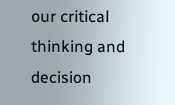our critical thinking and decision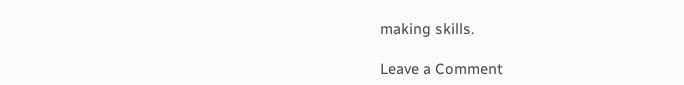making skills.

Leave a Comment